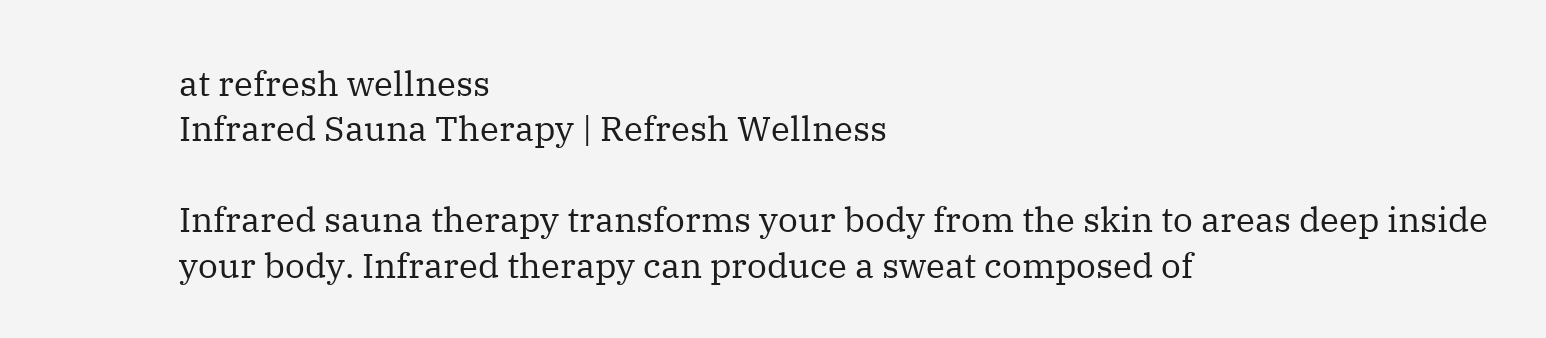at refresh wellness
Infrared Sauna Therapy | Refresh Wellness

Infrared sauna therapy transforms your body from the skin to areas deep inside your body. Infrared therapy can produce a sweat composed of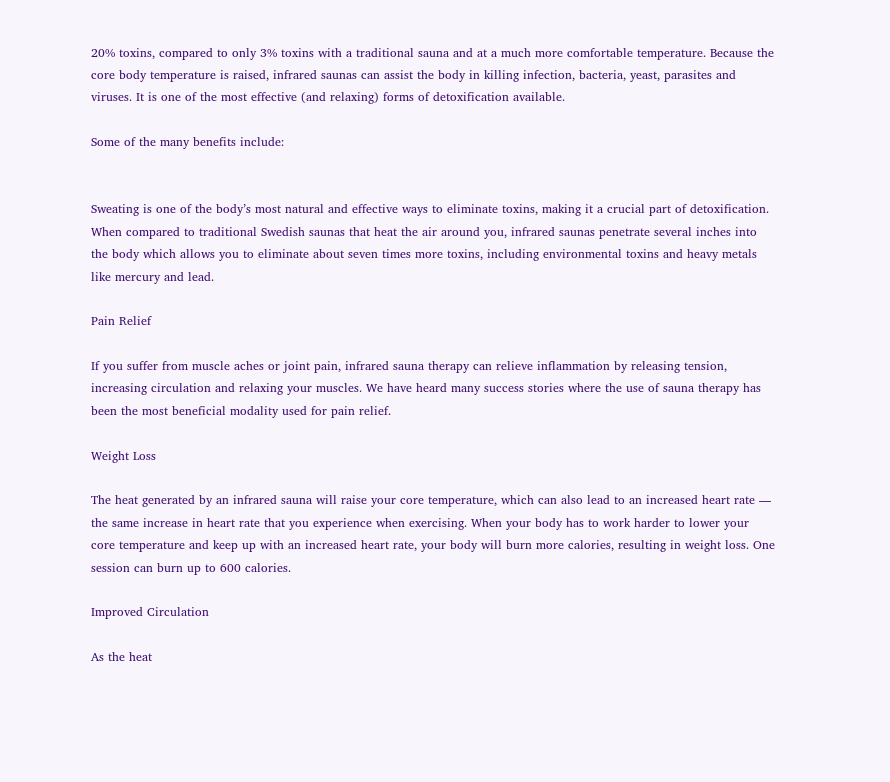20% toxins, compared to only 3% toxins with a traditional sauna and at a much more comfortable temperature. Because the core body temperature is raised, infrared saunas can assist the body in killing infection, bacteria, yeast, parasites and viruses. It is one of the most effective (and relaxing) forms of detoxification available.

Some of the many benefits include:


Sweating is one of the body’s most natural and effective ways to eliminate toxins, making it a crucial part of detoxification. When compared to traditional Swedish saunas that heat the air around you, infrared saunas penetrate several inches into the body which allows you to eliminate about seven times more toxins, including environmental toxins and heavy metals like mercury and lead.

Pain Relief

If you suffer from muscle aches or joint pain, infrared sauna therapy can relieve inflammation by releasing tension, increasing circulation and relaxing your muscles. We have heard many success stories where the use of sauna therapy has been the most beneficial modality used for pain relief.

Weight Loss

The heat generated by an infrared sauna will raise your core temperature, which can also lead to an increased heart rate — the same increase in heart rate that you experience when exercising. When your body has to work harder to lower your core temperature and keep up with an increased heart rate, your body will burn more calories, resulting in weight loss. One session can burn up to 600 calories.

Improved Circulation

As the heat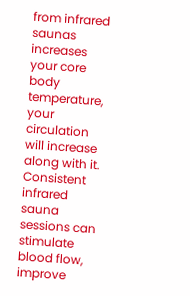from infrared saunas increases your core body temperature, your circulation will increase along with it. Consistent infrared sauna sessions can stimulate blood flow, improve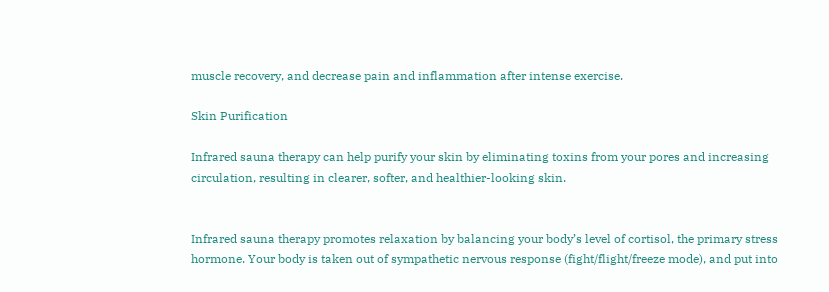muscle recovery, and decrease pain and inflammation after intense exercise.

Skin Purification

Infrared sauna therapy can help purify your skin by eliminating toxins from your pores and increasing circulation, resulting in clearer, softer, and healthier-looking skin.


Infrared sauna therapy promotes relaxation by balancing your body’s level of cortisol, the primary stress hormone. Your body is taken out of sympathetic nervous response (fight/flight/freeze mode), and put into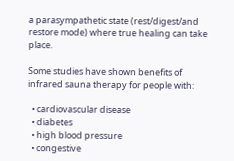a parasympathetic state (rest/digest/and restore mode) where true healing can take place.

Some studies have shown benefits of infrared sauna therapy for people with:

  • cardiovascular disease
  • diabetes
  • high blood pressure
  • congestive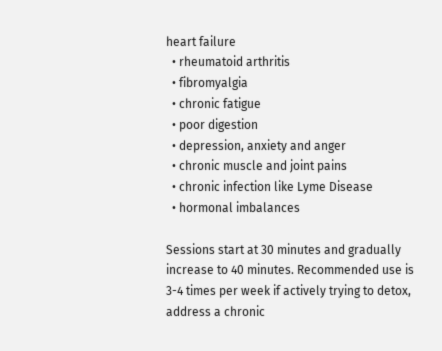heart failure
  • rheumatoid arthritis
  • fibromyalgia
  • chronic fatigue
  • poor digestion
  • depression, anxiety and anger
  • chronic muscle and joint pains
  • chronic infection like Lyme Disease
  • hormonal imbalances

Sessions start at 30 minutes and gradually increase to 40 minutes. Recommended use is 3-4 times per week if actively trying to detox, address a chronic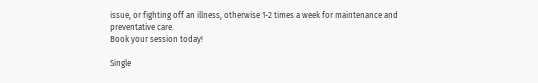issue, or fighting off an illness, otherwise 1-2 times a week for maintenance and preventative care.
Book your session today!

Single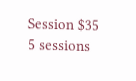Session $35
5 sessions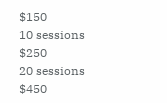$150
10 sessions $250
20 sessions $450